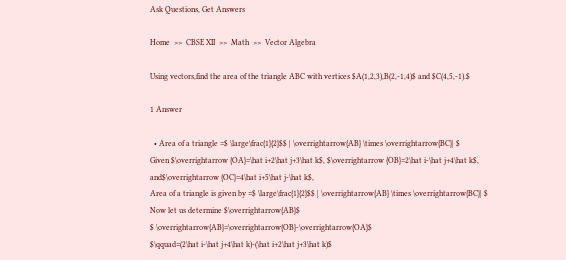Ask Questions, Get Answers

Home  >>  CBSE XII  >>  Math  >>  Vector Algebra

Using vectors,find the area of the triangle ABC with vertices $A(1,2,3),B(2,-1,4)$ and $C(4,5,-1).$

1 Answer

  • Area of a triangle =$ \large\frac{1}{2}$$ | \overrightarrow{AB} \times \overrightarrow{BC}| $
Given $\overrightarrow {OA}=\hat i+2\hat j+3\hat k$, $\overrightarrow {OB}=2\hat i-\hat j+4\hat k$, and$\overrightarrow {OC}=4\hat i+5\hat j-\hat k$,
Area of a triangle is given by =$ \large\frac{1}{2}$$ | \overrightarrow{AB} \times \overrightarrow{BC}| $
Now let us determine $\overrightarrow{AB}$
$ \overrightarrow{AB}=\overrightarrow{OB}-\overrightarrow{OA}$
$\qquad=(2\hat i-\hat j+4\hat k)-(\hat i+2\hat j+3\hat k)$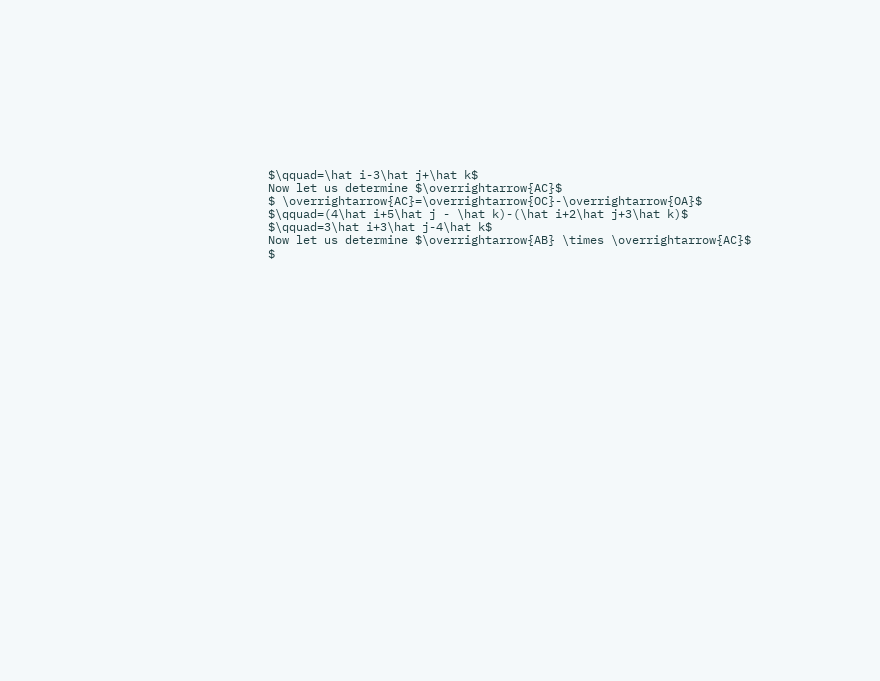$\qquad=\hat i-3\hat j+\hat k$
Now let us determine $\overrightarrow{AC}$
$ \overrightarrow{AC}=\overrightarrow{OC}-\overrightarrow{OA}$
$\qquad=(4\hat i+5\hat j - \hat k)-(\hat i+2\hat j+3\hat k)$
$\qquad=3\hat i+3\hat j-4\hat k$
Now let us determine $\overrightarrow{AB} \times \overrightarrow{AC}$
$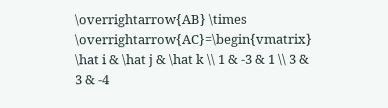\overrightarrow{AB} \times \overrightarrow{AC}=\begin{vmatrix} \hat i & \hat j & \hat k \\ 1 & -3 & 1 \\ 3 & 3 & -4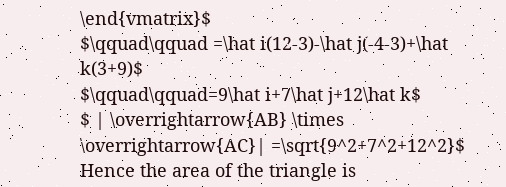\end{vmatrix}$
$\qquad\qquad =\hat i(12-3)-\hat j(-4-3)+\hat k(3+9)$
$\qquad\qquad=9\hat i+7\hat j+12\hat k$
$ | \overrightarrow{AB} \times \overrightarrow{AC}| =\sqrt{9^2+7^2+12^2}$
Hence the area of the triangle is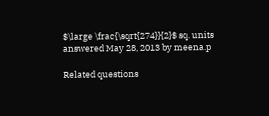$\large \frac{\sqrt{274}}{2}$ sq. units
answered May 28, 2013 by meena.p

Related questions